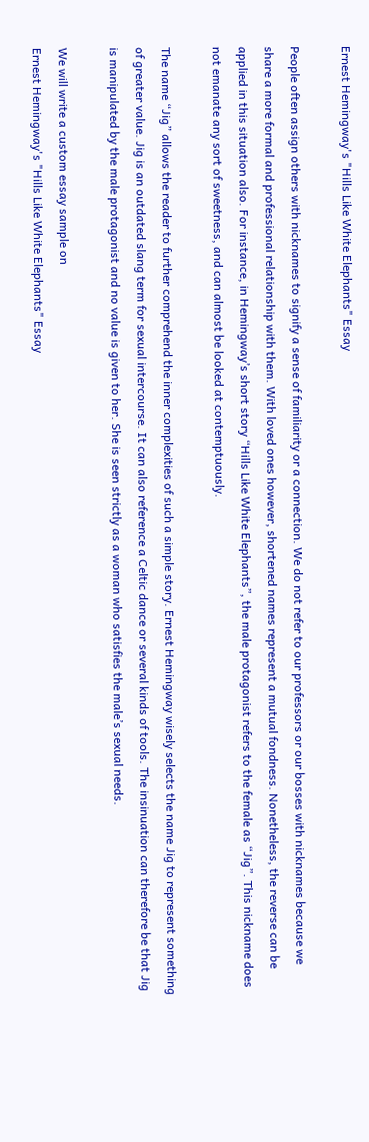Ernest Hemingway's "Hills Like White Elephants" Essay

People often assign others with nicknames to signify a sense of familiarity or a connection. We do not refer to our professors or our bosses with nicknames because we share a more formal and professional relationship with them. With loved ones however, shortened names represent a mutual fondness. Nonetheless, the reverse can be applied in this situation also. For instance, in Hemingway’s short story “Hills Like White Elephants”, the male protagonist refers to the female as “Jig”. This nickname does not emanate any sort of sweetness, and can almost be looked at contemptuously.

The name “Jig” allows the reader to further comprehend the inner complexities of such a simple story. Ernest Hemingway wisely selects the name Jig to represent something of greater value. Jig is an outdated slang term for sexual intercourse. It can also reference a Celtic dance or several kinds of tools. The insinuation can therefore be that Jig is manipulated by the male protagonist and no value is given to her. She is seen strictly as a woman who satisfies the male’s sexual needs.

We will write a custom essay sample on
Ernest Hemingway's "Hills Like White Elephants" Essay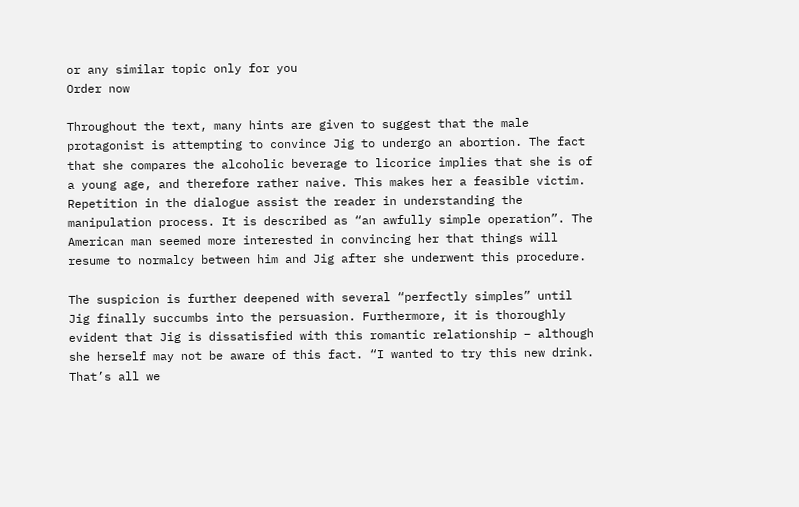or any similar topic only for you
Order now

Throughout the text, many hints are given to suggest that the male protagonist is attempting to convince Jig to undergo an abortion. The fact that she compares the alcoholic beverage to licorice implies that she is of a young age, and therefore rather naive. This makes her a feasible victim. Repetition in the dialogue assist the reader in understanding the manipulation process. It is described as “an awfully simple operation”. The American man seemed more interested in convincing her that things will resume to normalcy between him and Jig after she underwent this procedure.

The suspicion is further deepened with several “perfectly simples” until Jig finally succumbs into the persuasion. Furthermore, it is thoroughly evident that Jig is dissatisfied with this romantic relationship – although she herself may not be aware of this fact. “I wanted to try this new drink. That’s all we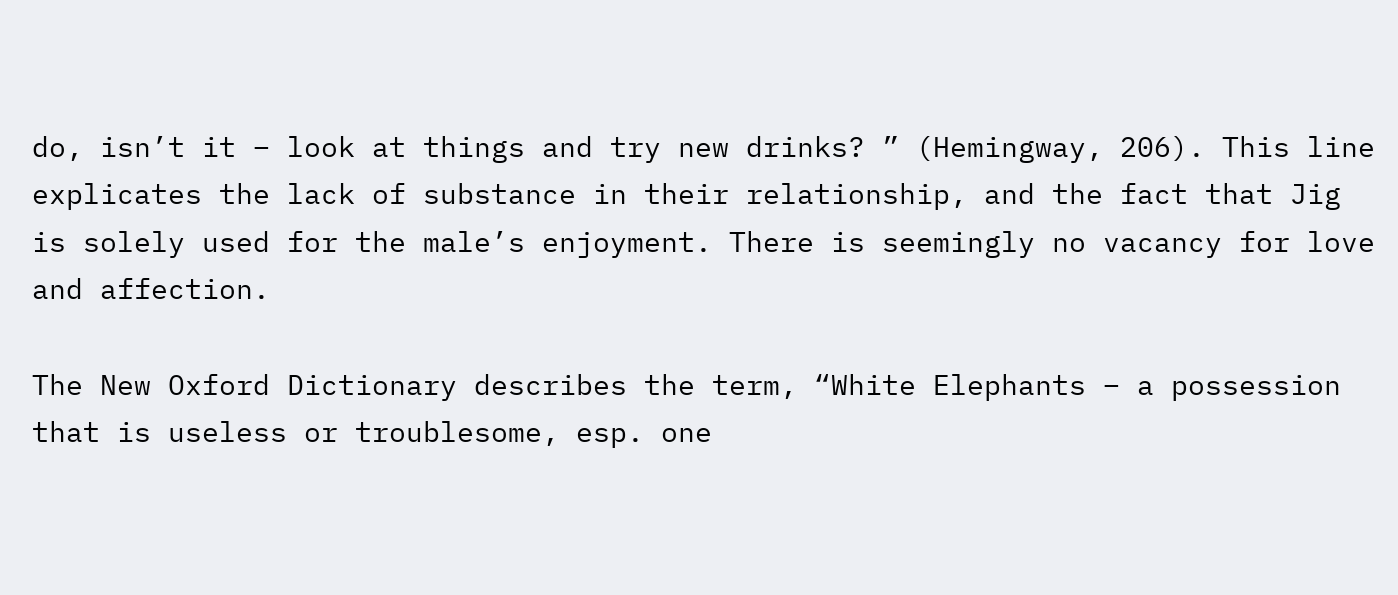do, isn’t it – look at things and try new drinks? ” (Hemingway, 206). This line explicates the lack of substance in their relationship, and the fact that Jig is solely used for the male’s enjoyment. There is seemingly no vacancy for love and affection.

The New Oxford Dictionary describes the term, “White Elephants – a possession that is useless or troublesome, esp. one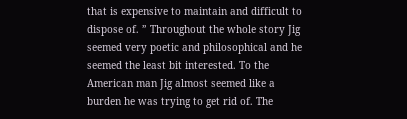that is expensive to maintain and difficult to dispose of. ” Throughout the whole story Jig seemed very poetic and philosophical and he seemed the least bit interested. To the American man Jig almost seemed like a burden he was trying to get rid of. The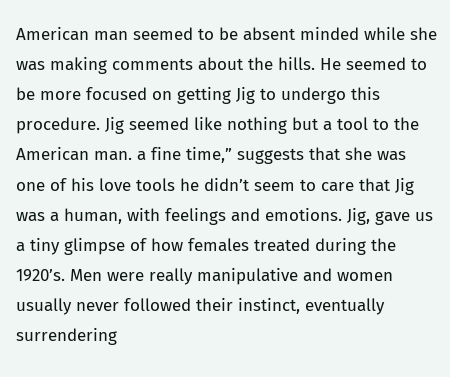American man seemed to be absent minded while she was making comments about the hills. He seemed to be more focused on getting Jig to undergo this procedure. Jig seemed like nothing but a tool to the American man. a fine time,” suggests that she was one of his love tools he didn’t seem to care that Jig was a human, with feelings and emotions. Jig, gave us a tiny glimpse of how females treated during the 1920’s. Men were really manipulative and women usually never followed their instinct, eventually surrendering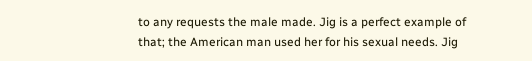to any requests the male made. Jig is a perfect example of that; the American man used her for his sexual needs. Jig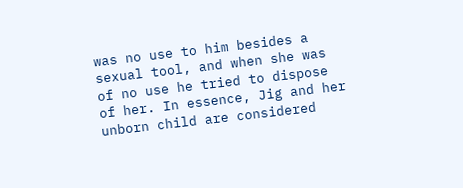was no use to him besides a sexual tool, and when she was of no use he tried to dispose of her. In essence, Jig and her unborn child are considered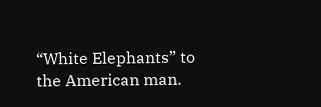“White Elephants” to the American man.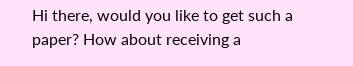Hi there, would you like to get such a paper? How about receiving a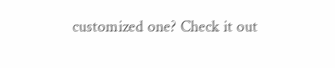customized one? Check it out